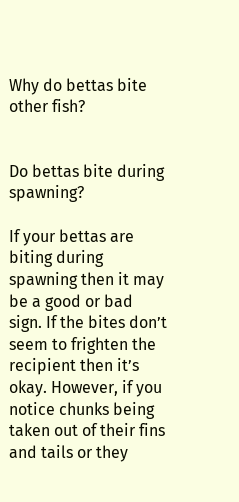Why do bettas bite other fish?


Do bettas bite during spawning?

If your bettas are biting during spawning then it may be a good or bad sign. If the bites don’t seem to frighten the recipient then it’s okay. However, if you notice chunks being taken out of their fins and tails or they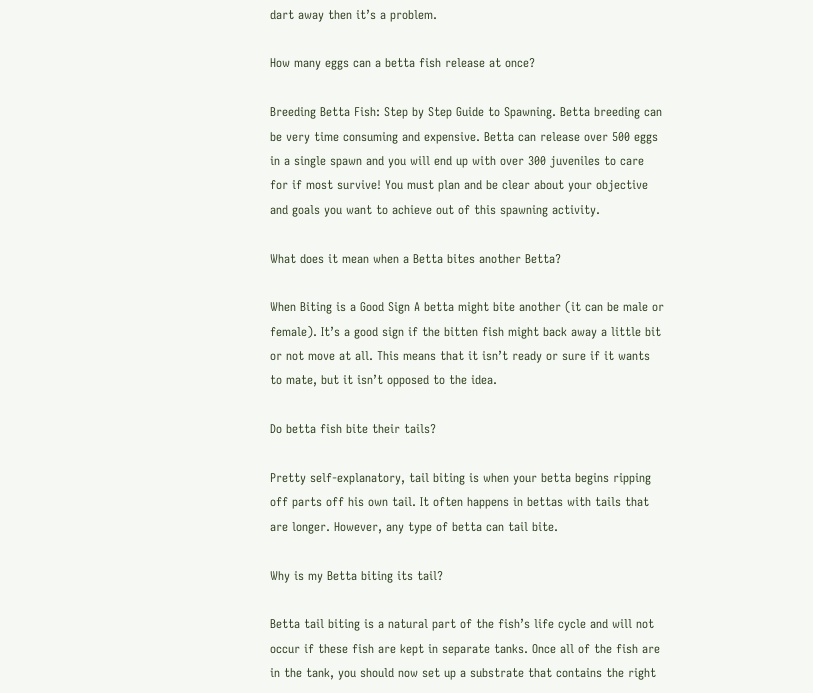dart away then it’s a problem.

How many eggs can a betta fish release at once?

Breeding Betta Fish: Step by Step Guide to Spawning. Betta breeding can be very time consuming and expensive. Betta can release over 500 eggs in a single spawn and you will end up with over 300 juveniles to care for if most survive! You must plan and be clear about your objective and goals you want to achieve out of this spawning activity.

What does it mean when a Betta bites another Betta?

When Biting is a Good Sign A betta might bite another (it can be male or female). It’s a good sign if the bitten fish might back away a little bit or not move at all. This means that it isn’t ready or sure if it wants to mate, but it isn’t opposed to the idea.

Do betta fish bite their tails?

Pretty self-explanatory, tail biting is when your betta begins ripping off parts off his own tail. It often happens in bettas with tails that are longer. However, any type of betta can tail bite.

Why is my Betta biting its tail?

Betta tail biting is a natural part of the fish’s life cycle and will not occur if these fish are kept in separate tanks. Once all of the fish are in the tank, you should now set up a substrate that contains the right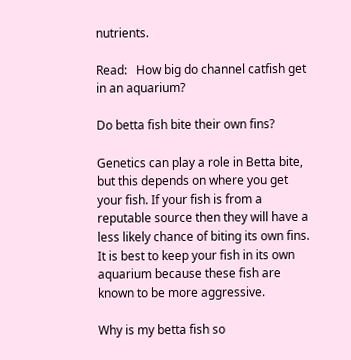nutrients.

Read:   How big do channel catfish get in an aquarium?

Do betta fish bite their own fins?

Genetics can play a role in Betta bite, but this depends on where you get your fish. If your fish is from a reputable source then they will have a less likely chance of biting its own fins. It is best to keep your fish in its own aquarium because these fish are known to be more aggressive.

Why is my betta fish so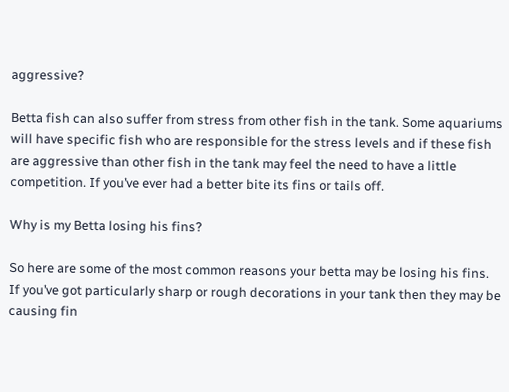aggressive?

Betta fish can also suffer from stress from other fish in the tank. Some aquariums will have specific fish who are responsible for the stress levels and if these fish are aggressive than other fish in the tank may feel the need to have a little competition. If you’ve ever had a better bite its fins or tails off.

Why is my Betta losing his fins?

So here are some of the most common reasons your betta may be losing his fins. If you’ve got particularly sharp or rough decorations in your tank then they may be causing fin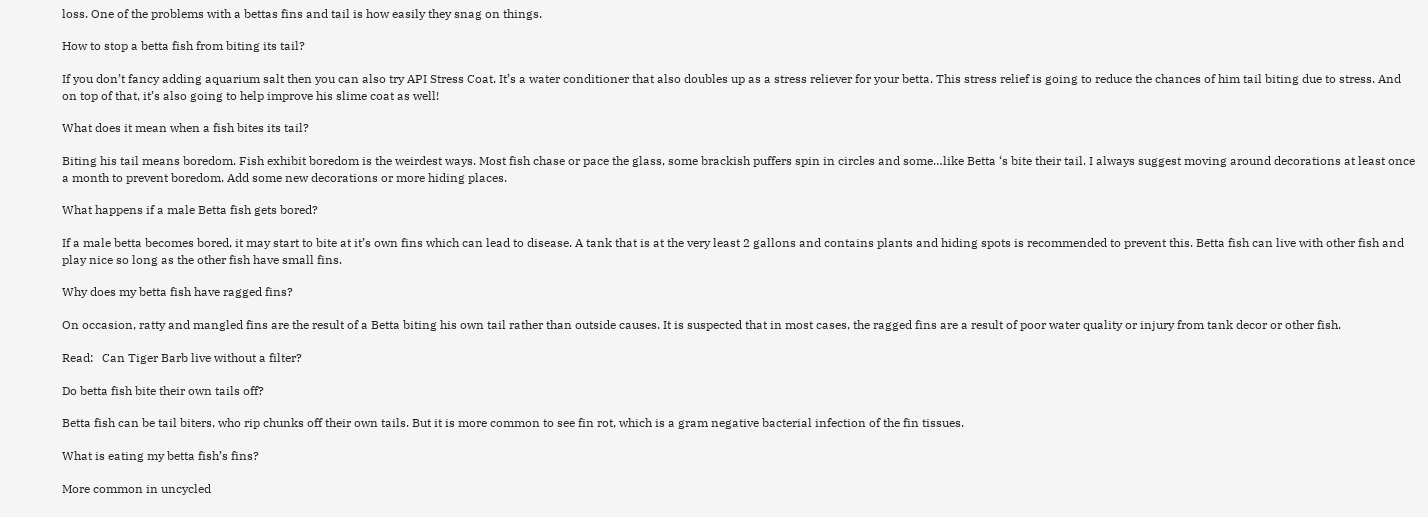loss. One of the problems with a bettas fins and tail is how easily they snag on things.

How to stop a betta fish from biting its tail?

If you don’t fancy adding aquarium salt then you can also try API Stress Coat. It’s a water conditioner that also doubles up as a stress reliever for your betta. This stress relief is going to reduce the chances of him tail biting due to stress. And on top of that, it’s also going to help improve his slime coat as well!

What does it mean when a fish bites its tail?

Biting his tail means boredom. Fish exhibit boredom is the weirdest ways. Most fish chase or pace the glass, some brackish puffers spin in circles and some…like Betta ‘s bite their tail. I always suggest moving around decorations at least once a month to prevent boredom. Add some new decorations or more hiding places.

What happens if a male Betta fish gets bored?

If a male betta becomes bored, it may start to bite at it’s own fins which can lead to disease. A tank that is at the very least 2 gallons and contains plants and hiding spots is recommended to prevent this. Betta fish can live with other fish and play nice so long as the other fish have small fins.

Why does my betta fish have ragged fins?

On occasion, ratty and mangled fins are the result of a Betta biting his own tail rather than outside causes. It is suspected that in most cases, the ragged fins are a result of poor water quality or injury from tank decor or other fish.

Read:   Can Tiger Barb live without a filter?

Do betta fish bite their own tails off?

Betta fish can be tail biters, who rip chunks off their own tails. But it is more common to see fin rot, which is a gram negative bacterial infection of the fin tissues.

What is eating my betta fish’s fins?

More common in uncycled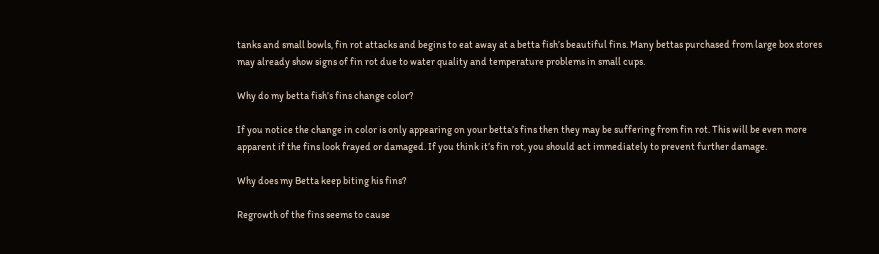tanks and small bowls, fin rot attacks and begins to eat away at a betta fish’s beautiful fins. Many bettas purchased from large box stores may already show signs of fin rot due to water quality and temperature problems in small cups.

Why do my betta fish’s fins change color?

If you notice the change in color is only appearing on your betta’s fins then they may be suffering from fin rot. This will be even more apparent if the fins look frayed or damaged. If you think it’s fin rot, you should act immediately to prevent further damage.

Why does my Betta keep biting his fins?

Regrowth of the fins seems to cause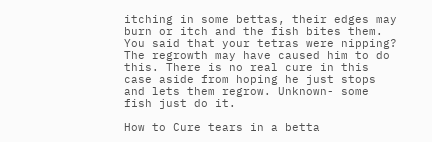itching in some bettas, their edges may burn or itch and the fish bites them. You said that your tetras were nipping? The regrowth may have caused him to do this. There is no real cure in this case aside from hoping he just stops and lets them regrow. Unknown- some fish just do it.

How to Cure tears in a betta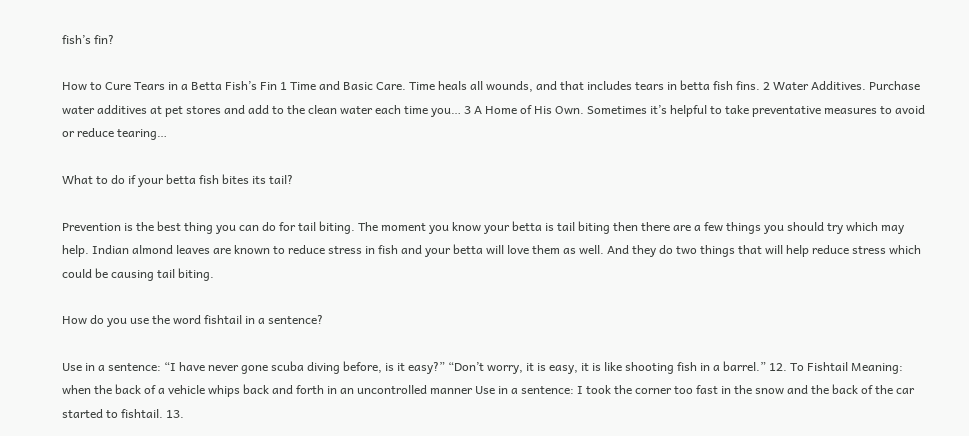fish’s fin?

How to Cure Tears in a Betta Fish’s Fin 1 Time and Basic Care. Time heals all wounds, and that includes tears in betta fish fins. 2 Water Additives. Purchase water additives at pet stores and add to the clean water each time you… 3 A Home of His Own. Sometimes it’s helpful to take preventative measures to avoid or reduce tearing…

What to do if your betta fish bites its tail?

Prevention is the best thing you can do for tail biting. The moment you know your betta is tail biting then there are a few things you should try which may help. Indian almond leaves are known to reduce stress in fish and your betta will love them as well. And they do two things that will help reduce stress which could be causing tail biting.

How do you use the word fishtail in a sentence?

Use in a sentence: “I have never gone scuba diving before, is it easy?” “Don’t worry, it is easy, it is like shooting fish in a barrel.” 12. To Fishtail Meaning: when the back of a vehicle whips back and forth in an uncontrolled manner Use in a sentence: I took the corner too fast in the snow and the back of the car started to fishtail. 13.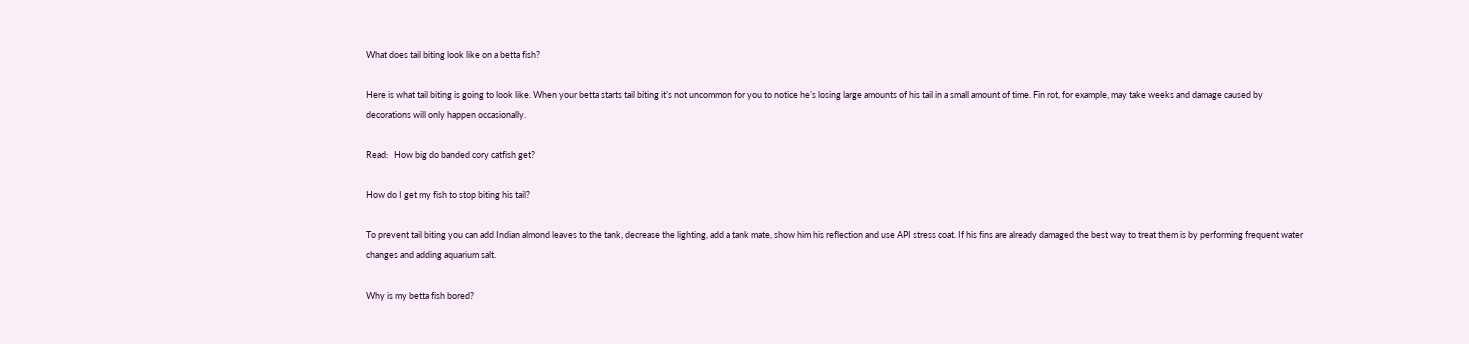What does tail biting look like on a betta fish?

Here is what tail biting is going to look like. When your betta starts tail biting it’s not uncommon for you to notice he’s losing large amounts of his tail in a small amount of time. Fin rot, for example, may take weeks and damage caused by decorations will only happen occasionally.

Read:   How big do banded cory catfish get?

How do I get my fish to stop biting his tail?

To prevent tail biting you can add Indian almond leaves to the tank, decrease the lighting, add a tank mate, show him his reflection and use API stress coat. If his fins are already damaged the best way to treat them is by performing frequent water changes and adding aquarium salt.

Why is my betta fish bored?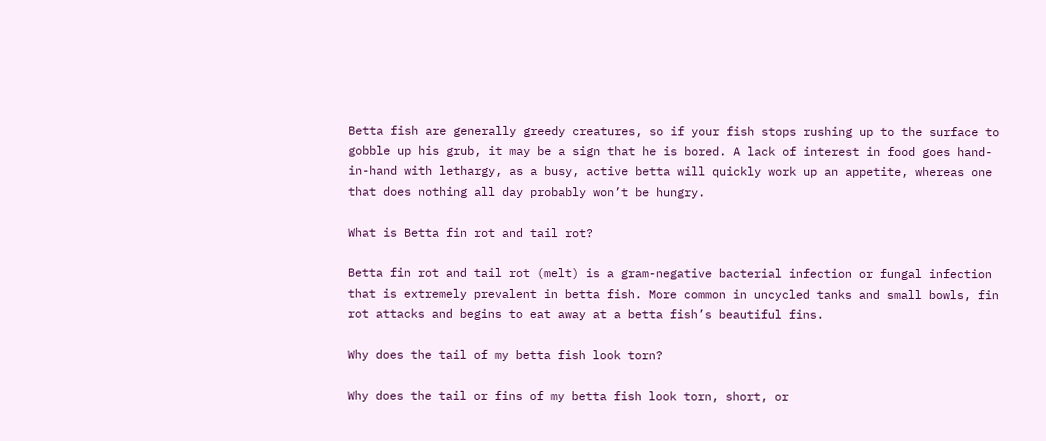Betta fish are generally greedy creatures, so if your fish stops rushing up to the surface to gobble up his grub, it may be a sign that he is bored. A lack of interest in food goes hand-in-hand with lethargy, as a busy, active betta will quickly work up an appetite, whereas one that does nothing all day probably won’t be hungry.

What is Betta fin rot and tail rot?

Betta fin rot and tail rot (melt) is a gram-negative bacterial infection or fungal infection that is extremely prevalent in betta fish. More common in uncycled tanks and small bowls, fin rot attacks and begins to eat away at a betta fish’s beautiful fins.

Why does the tail of my betta fish look torn?

Why does the tail or fins of my betta fish look torn, short, or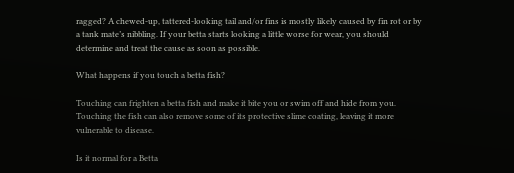ragged? A chewed-up, tattered-looking tail and/or fins is mostly likely caused by fin rot or by a tank mate’s nibbling. If your betta starts looking a little worse for wear, you should determine and treat the cause as soon as possible.

What happens if you touch a betta fish?

Touching can frighten a betta fish and make it bite you or swim off and hide from you. Touching the fish can also remove some of its protective slime coating, leaving it more vulnerable to disease.

Is it normal for a Betta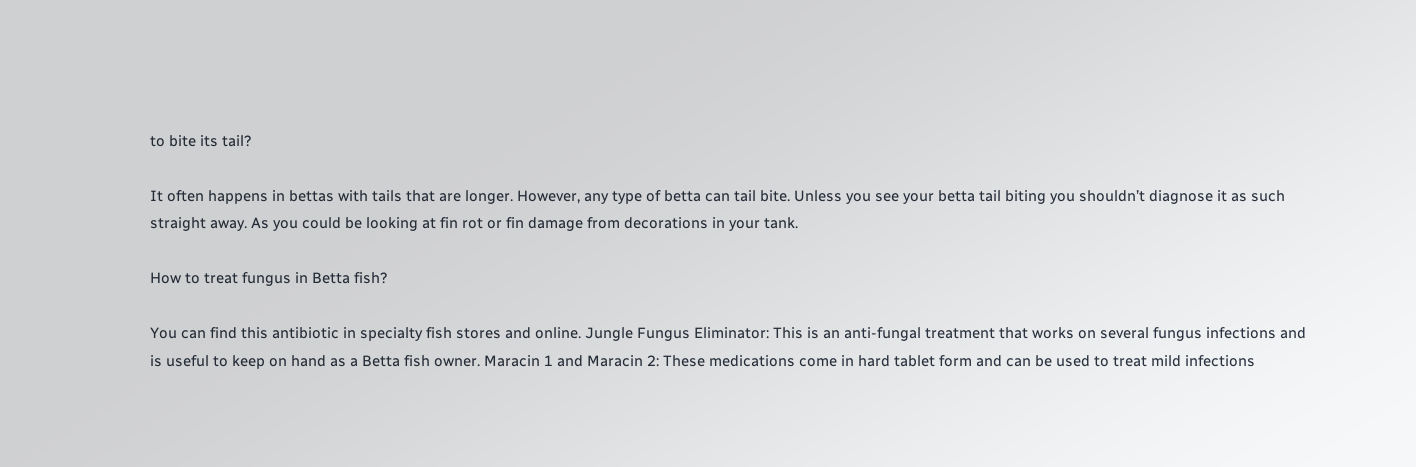to bite its tail?

It often happens in bettas with tails that are longer. However, any type of betta can tail bite. Unless you see your betta tail biting you shouldn’t diagnose it as such straight away. As you could be looking at fin rot or fin damage from decorations in your tank.

How to treat fungus in Betta fish?

You can find this antibiotic in specialty fish stores and online. Jungle Fungus Eliminator: This is an anti-fungal treatment that works on several fungus infections and is useful to keep on hand as a Betta fish owner. Maracin 1 and Maracin 2: These medications come in hard tablet form and can be used to treat mild infections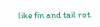like fin and tail rot.